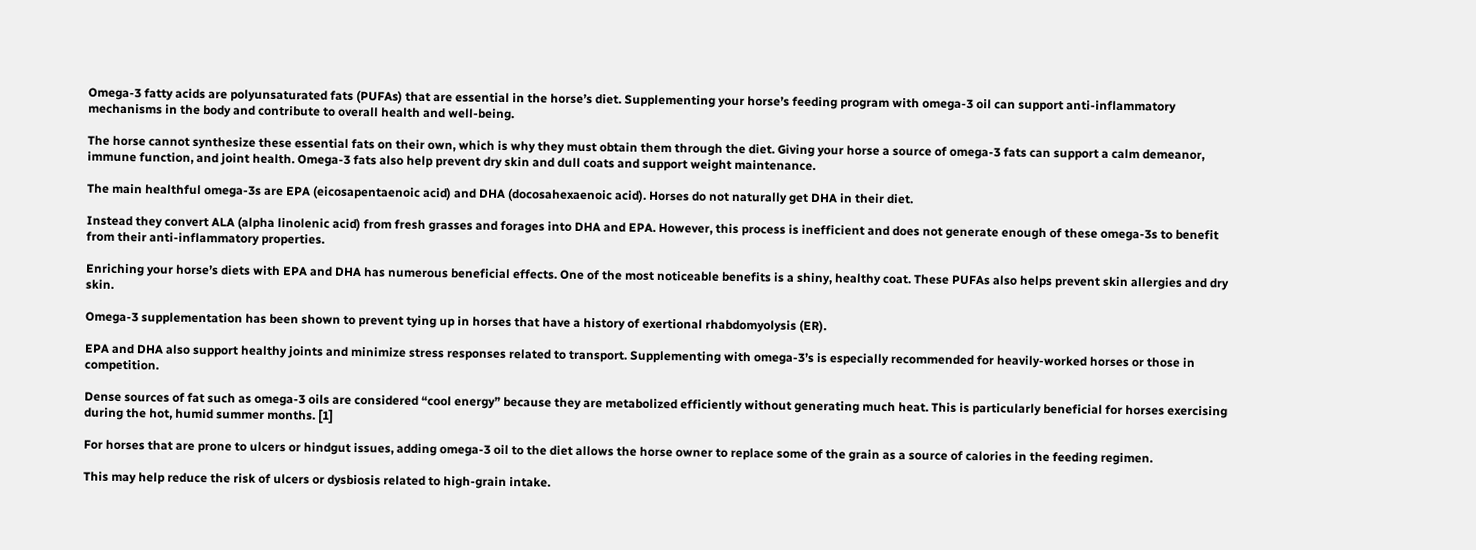Omega-3 fatty acids are polyunsaturated fats (PUFAs) that are essential in the horse’s diet. Supplementing your horse’s feeding program with omega-3 oil can support anti-inflammatory mechanisms in the body and contribute to overall health and well-being.

The horse cannot synthesize these essential fats on their own, which is why they must obtain them through the diet. Giving your horse a source of omega-3 fats can support a calm demeanor, immune function, and joint health. Omega-3 fats also help prevent dry skin and dull coats and support weight maintenance.

The main healthful omega-3s are EPA (eicosapentaenoic acid) and DHA (docosahexaenoic acid). Horses do not naturally get DHA in their diet.

Instead they convert ALA (alpha linolenic acid) from fresh grasses and forages into DHA and EPA. However, this process is inefficient and does not generate enough of these omega-3s to benefit from their anti-inflammatory properties.

Enriching your horse’s diets with EPA and DHA has numerous beneficial effects. One of the most noticeable benefits is a shiny, healthy coat. These PUFAs also helps prevent skin allergies and dry skin.

Omega-3 supplementation has been shown to prevent tying up in horses that have a history of exertional rhabdomyolysis (ER).

EPA and DHA also support healthy joints and minimize stress responses related to transport. Supplementing with omega-3’s is especially recommended for heavily-worked horses or those in competition.

Dense sources of fat such as omega-3 oils are considered “cool energy” because they are metabolized efficiently without generating much heat. This is particularly beneficial for horses exercising during the hot, humid summer months. [1]

For horses that are prone to ulcers or hindgut issues, adding omega-3 oil to the diet allows the horse owner to replace some of the grain as a source of calories in the feeding regimen.

This may help reduce the risk of ulcers or dysbiosis related to high-grain intake.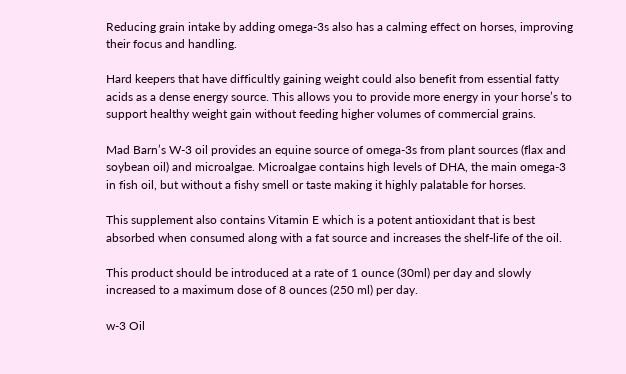Reducing grain intake by adding omega-3s also has a calming effect on horses, improving their focus and handling.

Hard keepers that have difficultly gaining weight could also benefit from essential fatty acids as a dense energy source. This allows you to provide more energy in your horse’s to support healthy weight gain without feeding higher volumes of commercial grains.

Mad Barn’s W-3 oil provides an equine source of omega-3s from plant sources (flax and soybean oil) and microalgae. Microalgae contains high levels of DHA, the main omega-3 in fish oil, but without a fishy smell or taste making it highly palatable for horses.

This supplement also contains Vitamin E which is a potent antioxidant that is best absorbed when consumed along with a fat source and increases the shelf-life of the oil.

This product should be introduced at a rate of 1 ounce (30ml) per day and slowly increased to a maximum dose of 8 ounces (250 ml) per day.

w-3 Oil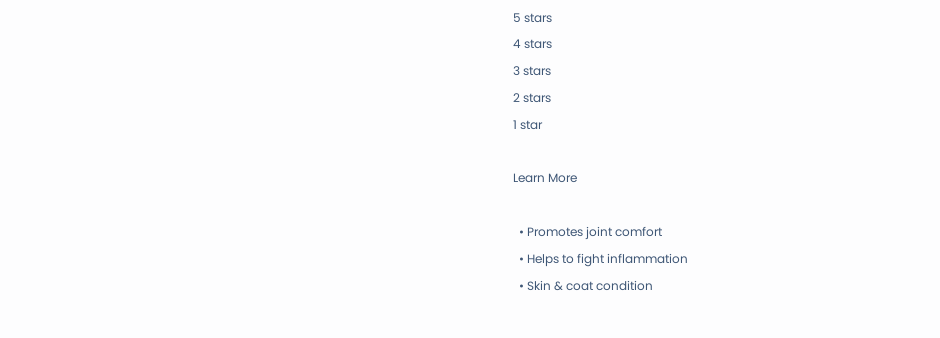5 stars
4 stars
3 stars
2 stars
1 star

Learn More

  • Promotes joint comfort
  • Helps to fight inflammation
  • Skin & coat condition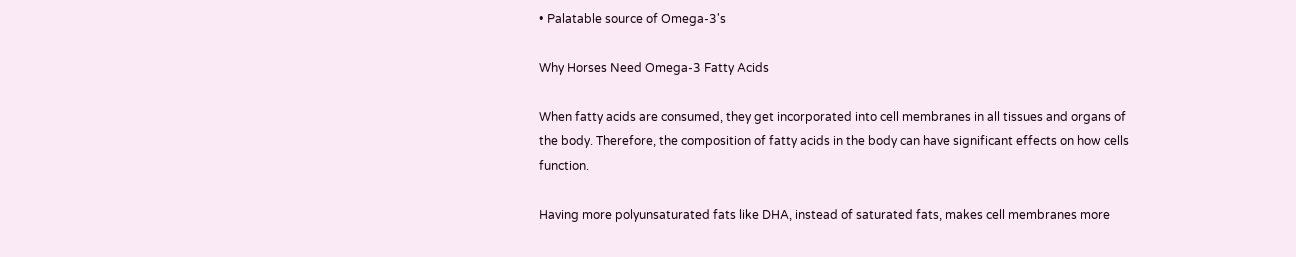• Palatable source of Omega-3's

Why Horses Need Omega-3 Fatty Acids

When fatty acids are consumed, they get incorporated into cell membranes in all tissues and organs of the body. Therefore, the composition of fatty acids in the body can have significant effects on how cells function.

Having more polyunsaturated fats like DHA, instead of saturated fats, makes cell membranes more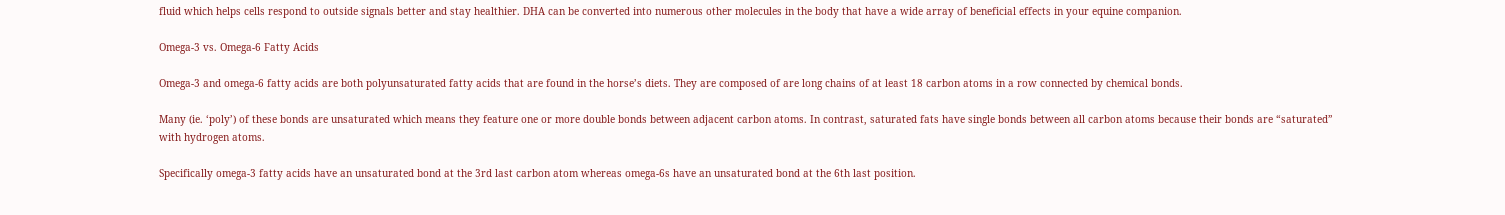fluid which helps cells respond to outside signals better and stay healthier. DHA can be converted into numerous other molecules in the body that have a wide array of beneficial effects in your equine companion.

Omega-3 vs. Omega-6 Fatty Acids

Omega-3 and omega-6 fatty acids are both polyunsaturated fatty acids that are found in the horse’s diets. They are composed of are long chains of at least 18 carbon atoms in a row connected by chemical bonds.

Many (ie. ‘poly’) of these bonds are unsaturated which means they feature one or more double bonds between adjacent carbon atoms. In contrast, saturated fats have single bonds between all carbon atoms because their bonds are “saturated” with hydrogen atoms.

Specifically omega-3 fatty acids have an unsaturated bond at the 3rd last carbon atom whereas omega-6s have an unsaturated bond at the 6th last position.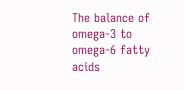The balance of omega-3 to omega-6 fatty acids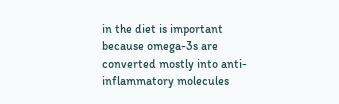in the diet is important because omega-3s are converted mostly into anti-inflammatory molecules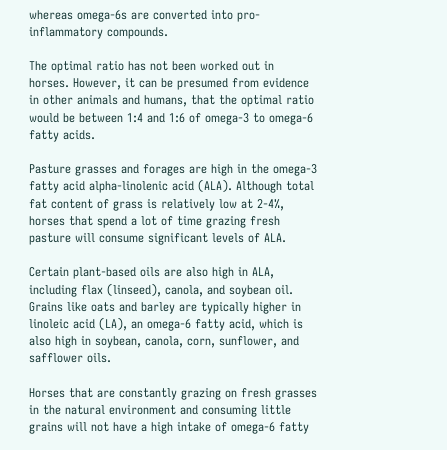whereas omega-6s are converted into pro-inflammatory compounds.

The optimal ratio has not been worked out in horses. However, it can be presumed from evidence in other animals and humans, that the optimal ratio would be between 1:4 and 1:6 of omega-3 to omega-6 fatty acids.

Pasture grasses and forages are high in the omega-3 fatty acid alpha-linolenic acid (ALA). Although total fat content of grass is relatively low at 2-4%, horses that spend a lot of time grazing fresh pasture will consume significant levels of ALA.

Certain plant-based oils are also high in ALA, including flax (linseed), canola, and soybean oil. Grains like oats and barley are typically higher in linoleic acid (LA), an omega-6 fatty acid, which is also high in soybean, canola, corn, sunflower, and safflower oils.

Horses that are constantly grazing on fresh grasses in the natural environment and consuming little grains will not have a high intake of omega-6 fatty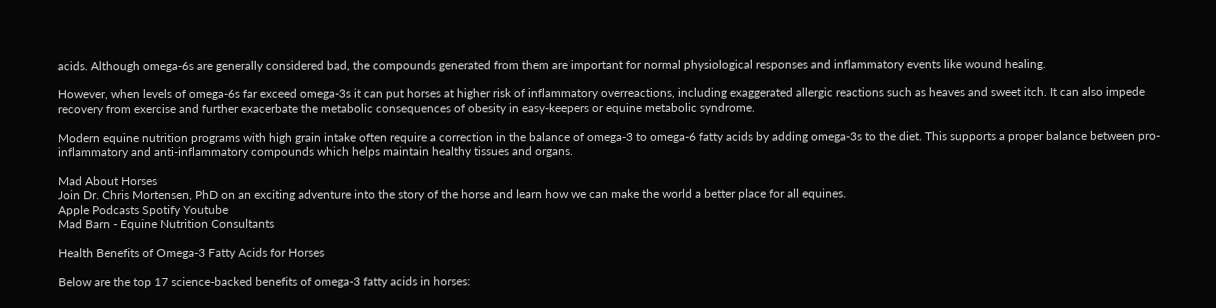acids. Although omega-6s are generally considered bad, the compounds generated from them are important for normal physiological responses and inflammatory events like wound healing.

However, when levels of omega-6s far exceed omega-3s it can put horses at higher risk of inflammatory overreactions, including exaggerated allergic reactions such as heaves and sweet itch. It can also impede recovery from exercise and further exacerbate the metabolic consequences of obesity in easy-keepers or equine metabolic syndrome.

Modern equine nutrition programs with high grain intake often require a correction in the balance of omega-3 to omega-6 fatty acids by adding omega-3s to the diet. This supports a proper balance between pro-inflammatory and anti-inflammatory compounds which helps maintain healthy tissues and organs.

Mad About Horses
Join Dr. Chris Mortensen, PhD on an exciting adventure into the story of the horse and learn how we can make the world a better place for all equines.
Apple Podcasts Spotify Youtube
Mad Barn - Equine Nutrition Consultants

Health Benefits of Omega-3 Fatty Acids for Horses

Below are the top 17 science-backed benefits of omega-3 fatty acids in horses: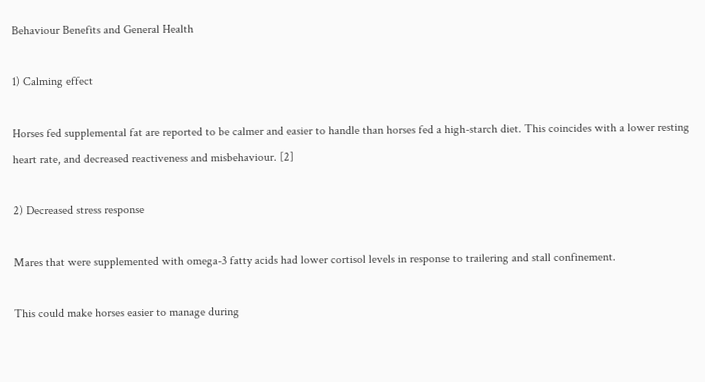Behaviour Benefits and General Health

1) Calming effect

Horses fed supplemental fat are reported to be calmer and easier to handle than horses fed a high-starch diet. This coincides with a lower resting heart rate, and decreased reactiveness and misbehaviour. [2]

2) Decreased stress response

Mares that were supplemented with omega-3 fatty acids had lower cortisol levels in response to trailering and stall confinement.

This could make horses easier to manage during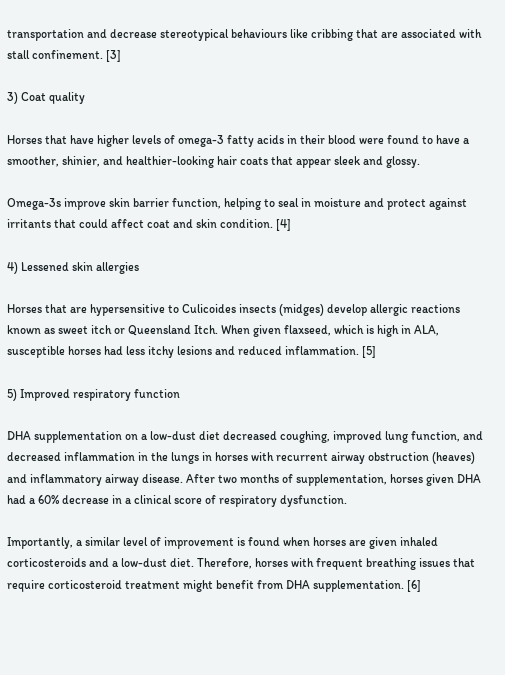transportation and decrease stereotypical behaviours like cribbing that are associated with stall confinement. [3]

3) Coat quality

Horses that have higher levels of omega-3 fatty acids in their blood were found to have a smoother, shinier, and healthier-looking hair coats that appear sleek and glossy.

Omega-3s improve skin barrier function, helping to seal in moisture and protect against irritants that could affect coat and skin condition. [4]

4) Lessened skin allergies

Horses that are hypersensitive to Culicoides insects (midges) develop allergic reactions known as sweet itch or Queensland Itch. When given flaxseed, which is high in ALA, susceptible horses had less itchy lesions and reduced inflammation. [5]

5) Improved respiratory function

DHA supplementation on a low-dust diet decreased coughing, improved lung function, and decreased inflammation in the lungs in horses with recurrent airway obstruction (heaves) and inflammatory airway disease. After two months of supplementation, horses given DHA had a 60% decrease in a clinical score of respiratory dysfunction.

Importantly, a similar level of improvement is found when horses are given inhaled corticosteroids and a low-dust diet. Therefore, horses with frequent breathing issues that require corticosteroid treatment might benefit from DHA supplementation. [6]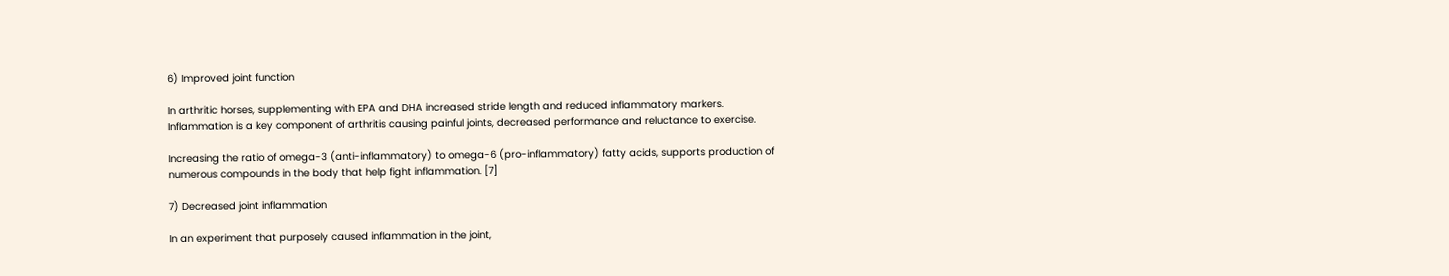6) Improved joint function

In arthritic horses, supplementing with EPA and DHA increased stride length and reduced inflammatory markers. Inflammation is a key component of arthritis causing painful joints, decreased performance and reluctance to exercise.

Increasing the ratio of omega-3 (anti-inflammatory) to omega-6 (pro-inflammatory) fatty acids, supports production of numerous compounds in the body that help fight inflammation. [7]

7) Decreased joint inflammation

In an experiment that purposely caused inflammation in the joint,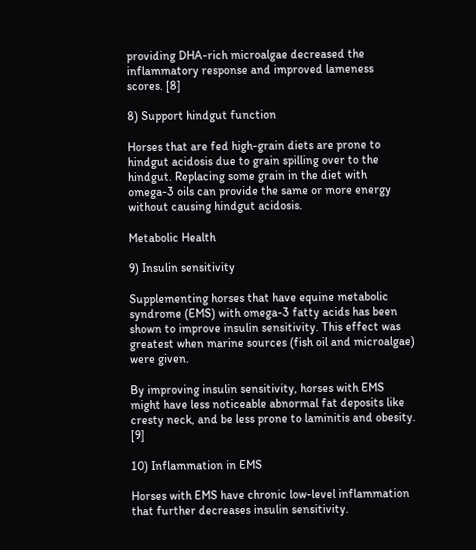providing DHA-rich microalgae decreased the inflammatory response and improved lameness scores. [8]

8) Support hindgut function

Horses that are fed high-grain diets are prone to hindgut acidosis due to grain spilling over to the hindgut. Replacing some grain in the diet with omega-3 oils can provide the same or more energy without causing hindgut acidosis.

Metabolic Health

9) Insulin sensitivity

Supplementing horses that have equine metabolic syndrome (EMS) with omega-3 fatty acids has been shown to improve insulin sensitivity. This effect was greatest when marine sources (fish oil and microalgae) were given.

By improving insulin sensitivity, horses with EMS might have less noticeable abnormal fat deposits like cresty neck, and be less prone to laminitis and obesity. [9]

10) Inflammation in EMS

Horses with EMS have chronic low-level inflammation that further decreases insulin sensitivity.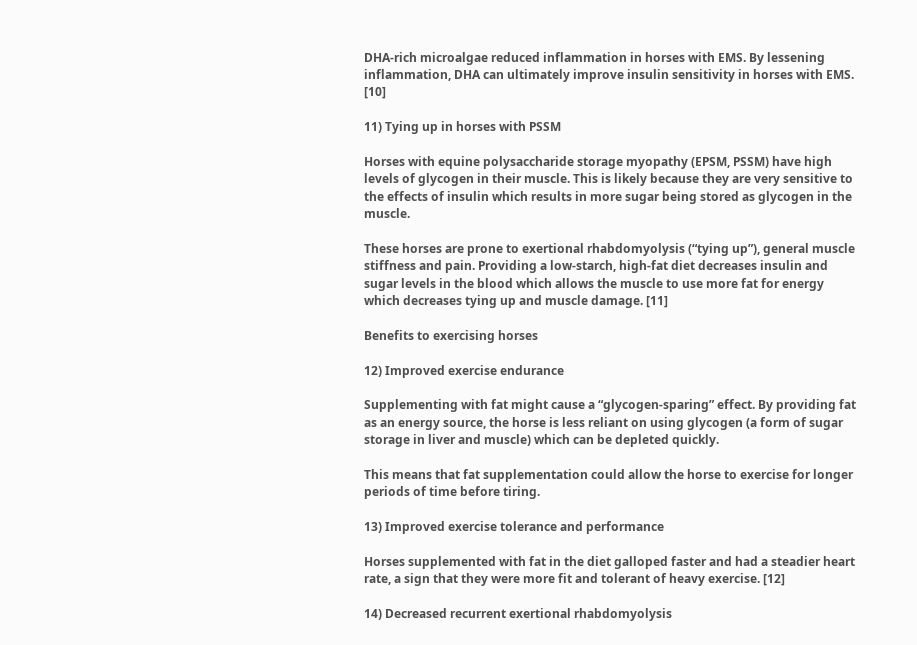DHA-rich microalgae reduced inflammation in horses with EMS. By lessening inflammation, DHA can ultimately improve insulin sensitivity in horses with EMS. [10]

11) Tying up in horses with PSSM

Horses with equine polysaccharide storage myopathy (EPSM, PSSM) have high levels of glycogen in their muscle. This is likely because they are very sensitive to the effects of insulin which results in more sugar being stored as glycogen in the muscle.

These horses are prone to exertional rhabdomyolysis (“tying up”), general muscle stiffness and pain. Providing a low-starch, high-fat diet decreases insulin and sugar levels in the blood which allows the muscle to use more fat for energy which decreases tying up and muscle damage. [11]

Benefits to exercising horses

12) Improved exercise endurance

Supplementing with fat might cause a “glycogen-sparing” effect. By providing fat as an energy source, the horse is less reliant on using glycogen (a form of sugar storage in liver and muscle) which can be depleted quickly.

This means that fat supplementation could allow the horse to exercise for longer periods of time before tiring.

13) Improved exercise tolerance and performance

Horses supplemented with fat in the diet galloped faster and had a steadier heart rate, a sign that they were more fit and tolerant of heavy exercise. [12]

14) Decreased recurrent exertional rhabdomyolysis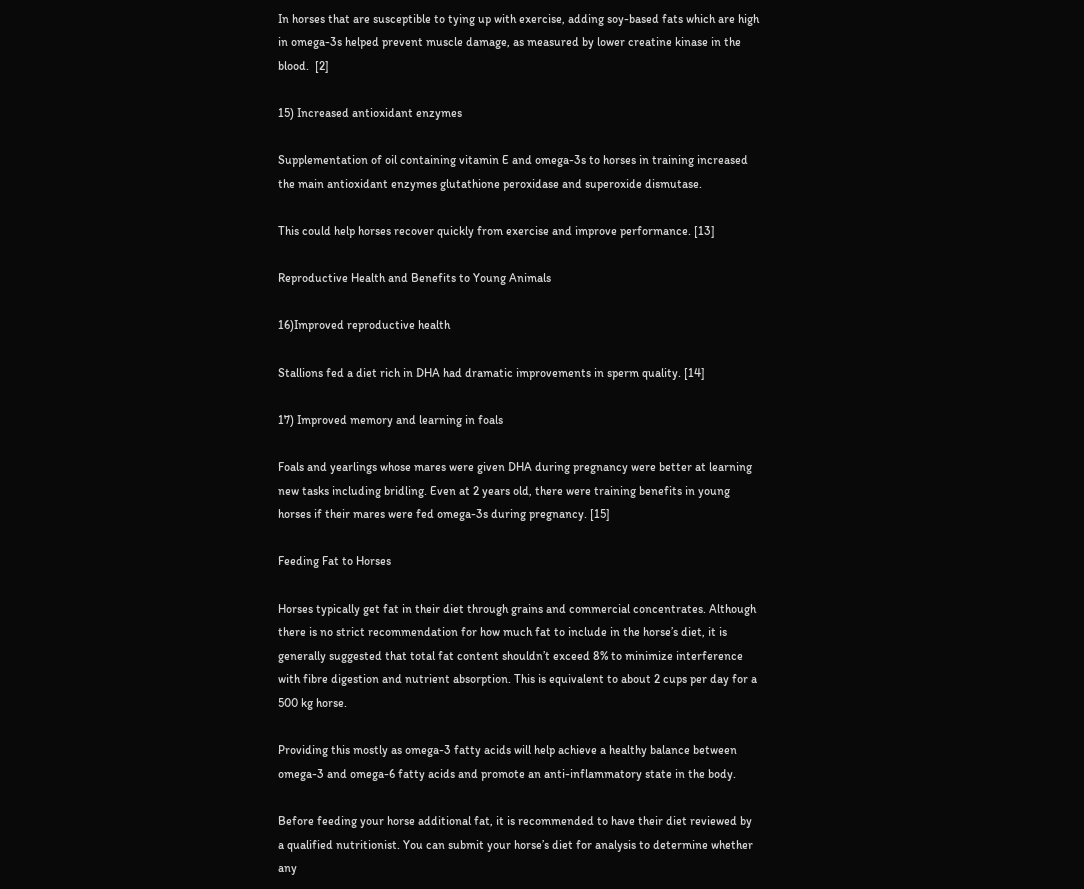In horses that are susceptible to tying up with exercise, adding soy-based fats which are high in omega-3s helped prevent muscle damage, as measured by lower creatine kinase in the blood.  [2]

15) Increased antioxidant enzymes

Supplementation of oil containing vitamin E and omega-3s to horses in training increased the main antioxidant enzymes glutathione peroxidase and superoxide dismutase.

This could help horses recover quickly from exercise and improve performance. [13]

Reproductive Health and Benefits to Young Animals

16)Improved reproductive health

Stallions fed a diet rich in DHA had dramatic improvements in sperm quality. [14]

17) Improved memory and learning in foals

Foals and yearlings whose mares were given DHA during pregnancy were better at learning new tasks including bridling. Even at 2 years old, there were training benefits in young horses if their mares were fed omega-3s during pregnancy. [15]

Feeding Fat to Horses

Horses typically get fat in their diet through grains and commercial concentrates. Although there is no strict recommendation for how much fat to include in the horse’s diet, it is generally suggested that total fat content shouldn’t exceed 8% to minimize interference with fibre digestion and nutrient absorption. This is equivalent to about 2 cups per day for a 500 kg horse.

Providing this mostly as omega-3 fatty acids will help achieve a healthy balance between omega-3 and omega-6 fatty acids and promote an anti-inflammatory state in the body.

Before feeding your horse additional fat, it is recommended to have their diet reviewed by a qualified nutritionist. You can submit your horse’s diet for analysis to determine whether any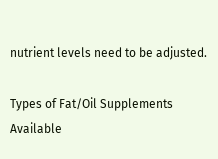nutrient levels need to be adjusted.

Types of Fat/Oil Supplements Available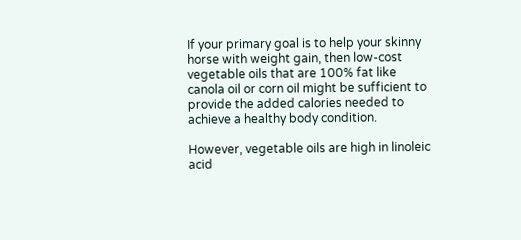If your primary goal is to help your skinny horse with weight gain, then low-cost vegetable oils that are 100% fat like canola oil or corn oil might be sufficient to provide the added calories needed to achieve a healthy body condition.

However, vegetable oils are high in linoleic acid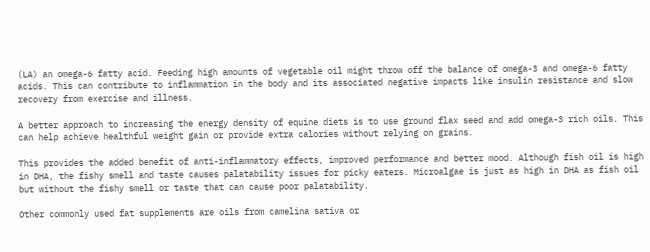(LA) an omega-6 fatty acid. Feeding high amounts of vegetable oil might throw off the balance of omega-3 and omega-6 fatty acids. This can contribute to inflammation in the body and its associated negative impacts like insulin resistance and slow recovery from exercise and illness.

A better approach to increasing the energy density of equine diets is to use ground flax seed and add omega-3 rich oils. This can help achieve healthful weight gain or provide extra calories without relying on grains.

This provides the added benefit of anti-inflammatory effects, improved performance and better mood. Although fish oil is high in DHA, the fishy smell and taste causes palatability issues for picky eaters. Microalgae is just as high in DHA as fish oil but without the fishy smell or taste that can cause poor palatability.

Other commonly used fat supplements are oils from camelina sativa or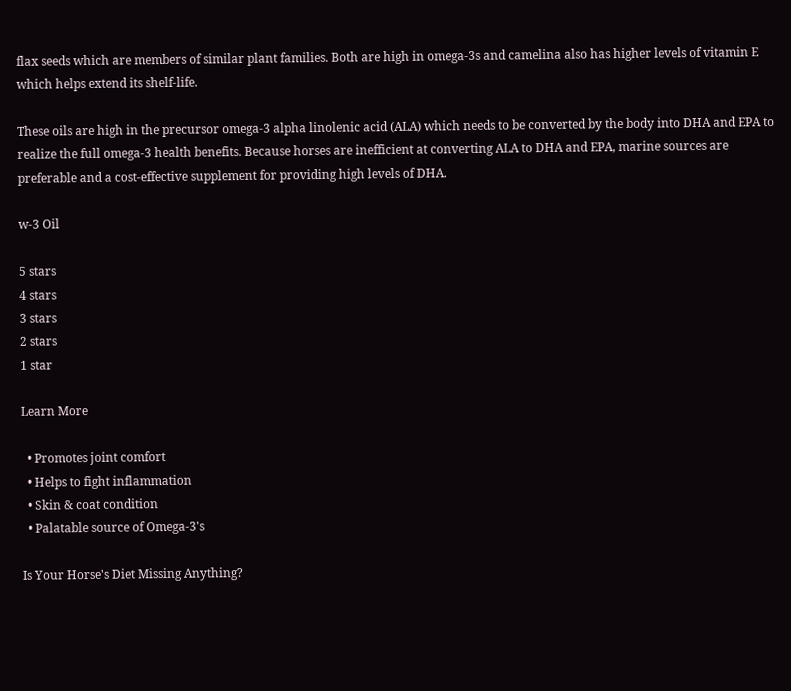flax seeds which are members of similar plant families. Both are high in omega-3s and camelina also has higher levels of vitamin E which helps extend its shelf-life.

These oils are high in the precursor omega-3 alpha linolenic acid (ALA) which needs to be converted by the body into DHA and EPA to realize the full omega-3 health benefits. Because horses are inefficient at converting ALA to DHA and EPA, marine sources are preferable and a cost-effective supplement for providing high levels of DHA.

w-3 Oil

5 stars
4 stars
3 stars
2 stars
1 star

Learn More

  • Promotes joint comfort
  • Helps to fight inflammation
  • Skin & coat condition
  • Palatable source of Omega-3's

Is Your Horse's Diet Missing Anything?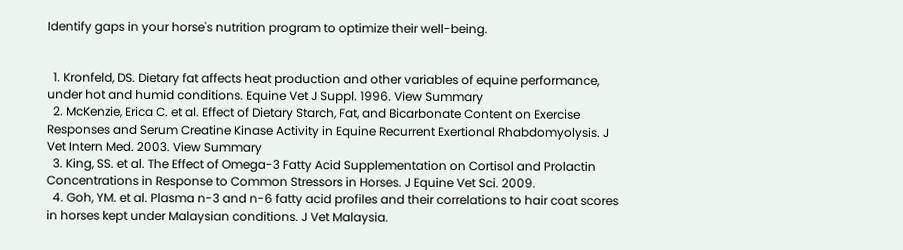Identify gaps in your horse's nutrition program to optimize their well-being.


  1. Kronfeld, DS. Dietary fat affects heat production and other variables of equine performance, under hot and humid conditions. Equine Vet J Suppl. 1996. View Summary
  2. McKenzie, Erica C. et al. Effect of Dietary Starch, Fat, and Bicarbonate Content on Exercise Responses and Serum Creatine Kinase Activity in Equine Recurrent Exertional Rhabdomyolysis. J Vet Intern Med. 2003. View Summary
  3. King, SS. et al. The Effect of Omega-3 Fatty Acid Supplementation on Cortisol and Prolactin Concentrations in Response to Common Stressors in Horses. J Equine Vet Sci. 2009.
  4. Goh, YM. et al. Plasma n-3 and n-6 fatty acid profiles and their correlations to hair coat scores in horses kept under Malaysian conditions. J Vet Malaysia.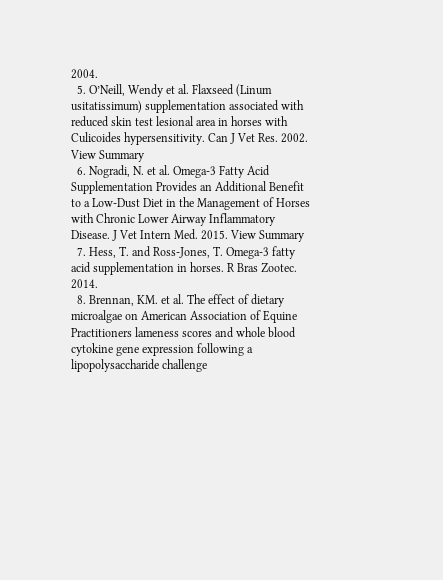2004.
  5. O’Neill, Wendy et al. Flaxseed (Linum usitatissimum) supplementation associated with reduced skin test lesional area in horses with Culicoides hypersensitivity. Can J Vet Res. 2002. View Summary
  6. Nogradi, N. et al. Omega-3 Fatty Acid Supplementation Provides an Additional Benefit to a Low-Dust Diet in the Management of Horses with Chronic Lower Airway Inflammatory Disease. J Vet Intern Med. 2015. View Summary
  7. Hess, T. and Ross-Jones, T. Omega-3 fatty acid supplementation in horses. R Bras Zootec. 2014.
  8. Brennan, KM. et al. The effect of dietary microalgae on American Association of Equine Practitioners lameness scores and whole blood cytokine gene expression following a lipopolysaccharide challenge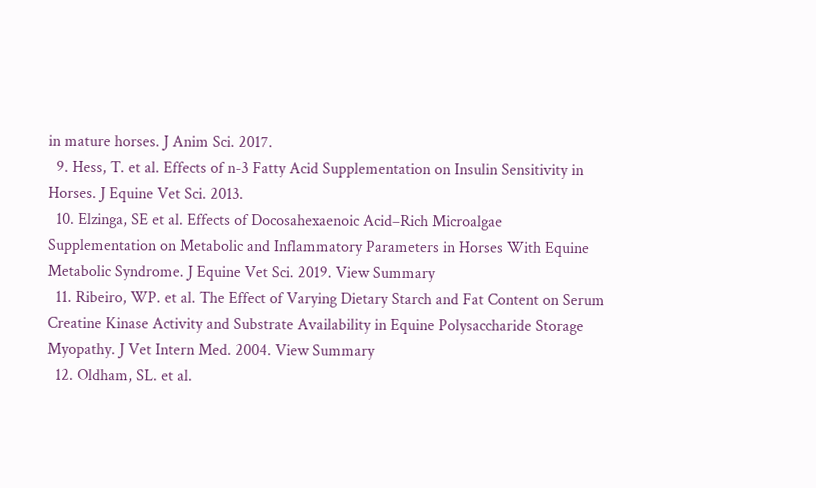in mature horses. J Anim Sci. 2017.
  9. Hess, T. et al. Effects of n-3 Fatty Acid Supplementation on Insulin Sensitivity in Horses. J Equine Vet Sci. 2013.
  10. Elzinga, SE et al. Effects of Docosahexaenoic Acid–Rich Microalgae Supplementation on Metabolic and Inflammatory Parameters in Horses With Equine Metabolic Syndrome. J Equine Vet Sci. 2019. View Summary
  11. Ribeiro, WP. et al. The Effect of Varying Dietary Starch and Fat Content on Serum Creatine Kinase Activity and Substrate Availability in Equine Polysaccharide Storage Myopathy. J Vet Intern Med. 2004. View Summary
  12. Oldham, SL. et al.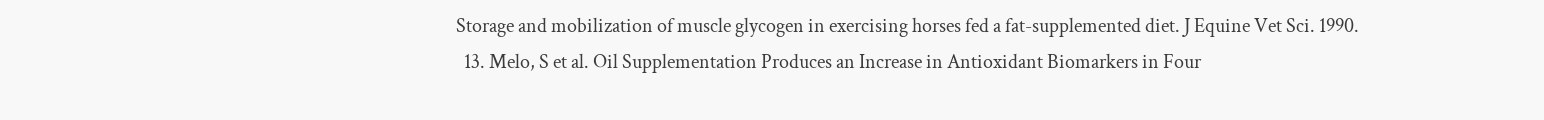Storage and mobilization of muscle glycogen in exercising horses fed a fat-supplemented diet. J Equine Vet Sci. 1990.
  13. Melo, S et al. Oil Supplementation Produces an Increase in Antioxidant Biomarkers in Four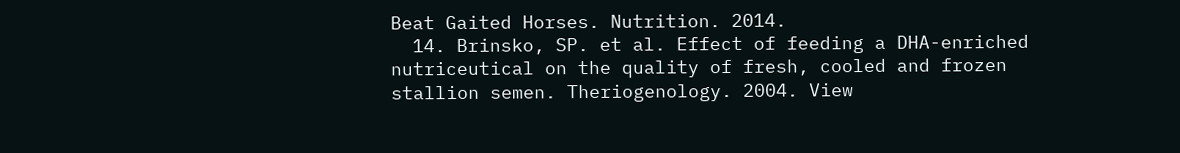Beat Gaited Horses. Nutrition. 2014.
  14. Brinsko, SP. et al. Effect of feeding a DHA-enriched nutriceutical on the quality of fresh, cooled and frozen stallion semen. Theriogenology. 2004. View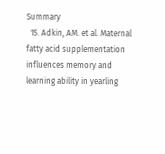Summary
  15. Adkin, AM. et al. Maternal fatty acid supplementation influences memory and learning ability in yearling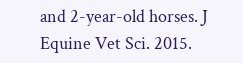and 2-year-old horses. J Equine Vet Sci. 2015.